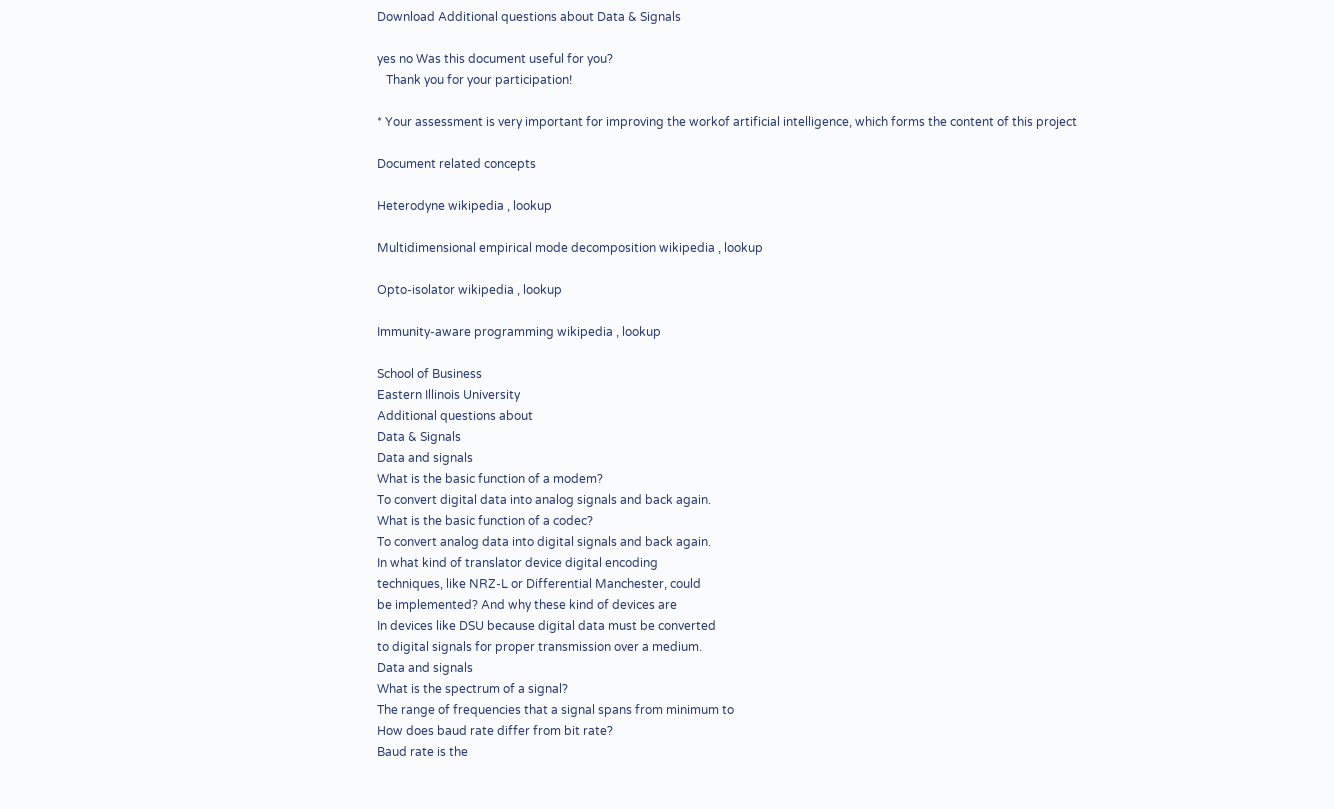Download Additional questions about Data & Signals

yes no Was this document useful for you?
   Thank you for your participation!

* Your assessment is very important for improving the workof artificial intelligence, which forms the content of this project

Document related concepts

Heterodyne wikipedia , lookup

Multidimensional empirical mode decomposition wikipedia , lookup

Opto-isolator wikipedia , lookup

Immunity-aware programming wikipedia , lookup

School of Business
Eastern Illinois University
Additional questions about
Data & Signals
Data and signals
What is the basic function of a modem?
To convert digital data into analog signals and back again.
What is the basic function of a codec?
To convert analog data into digital signals and back again.
In what kind of translator device digital encoding
techniques, like NRZ-L or Differential Manchester, could
be implemented? And why these kind of devices are
In devices like DSU because digital data must be converted
to digital signals for proper transmission over a medium.
Data and signals
What is the spectrum of a signal?
The range of frequencies that a signal spans from minimum to
How does baud rate differ from bit rate?
Baud rate is the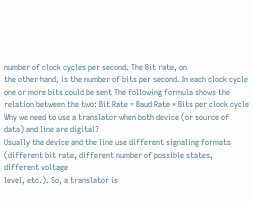number of clock cycles per second. The Bit rate, on
the other hand, is the number of bits per second. In each clock cycle
one or more bits could be sent The following formula shows the
relation between the two: Bit Rate = Baud Rate * Bits per clock cycle
Why we need to use a translator when both device (or source of
data) and line are digital?
Usually the device and the line use different signaling formats
(different bit rate, different number of possible states, different voltage
level, etc.). So, a translator is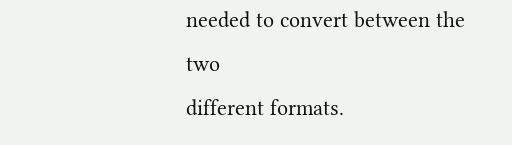needed to convert between the two
different formats.